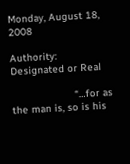Monday, August 18, 2008

Authority: Designated or Real

                     “…for as the man is, so is his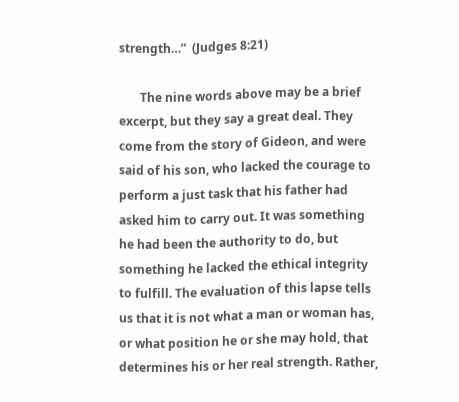strength…”  (Judges 8:21)

       The nine words above may be a brief excerpt, but they say a great deal. They come from the story of Gideon, and were said of his son, who lacked the courage to perform a just task that his father had asked him to carry out. It was something he had been the authority to do, but something he lacked the ethical integrity to fulfill. The evaluation of this lapse tells us that it is not what a man or woman has, or what position he or she may hold, that determines his or her real strength. Rather,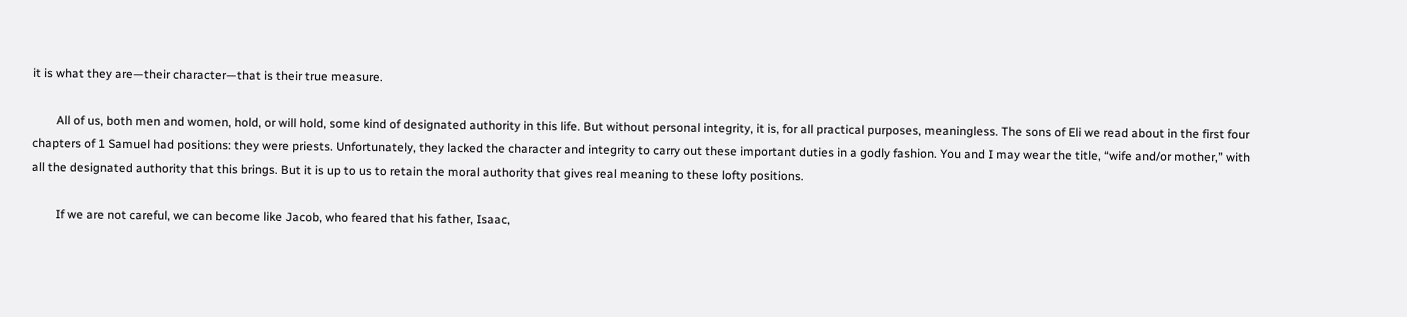it is what they are—their character—that is their true measure.

        All of us, both men and women, hold, or will hold, some kind of designated authority in this life. But without personal integrity, it is, for all practical purposes, meaningless. The sons of Eli we read about in the first four chapters of 1 Samuel had positions: they were priests. Unfortunately, they lacked the character and integrity to carry out these important duties in a godly fashion. You and I may wear the title, “wife and/or mother,” with all the designated authority that this brings. But it is up to us to retain the moral authority that gives real meaning to these lofty positions.

        If we are not careful, we can become like Jacob, who feared that his father, Isaac,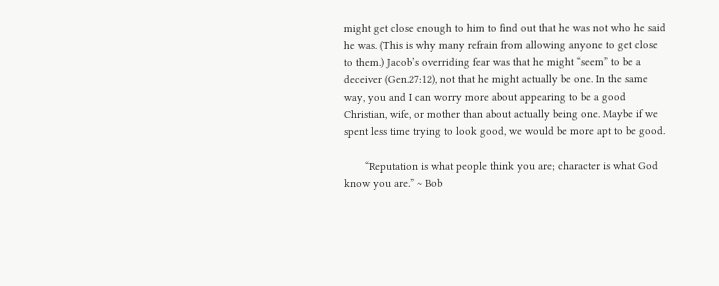might get close enough to him to find out that he was not who he said he was. (This is why many refrain from allowing anyone to get close to them.) Jacob’s overriding fear was that he might “seem” to be a deceiver (Gen.27:12), not that he might actually be one. In the same way, you and I can worry more about appearing to be a good Christian, wife, or mother than about actually being one. Maybe if we spent less time trying to look good, we would be more apt to be good.

       “Reputation is what people think you are; character is what God know you are.” ~ Bob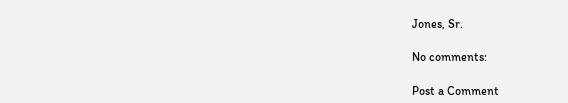Jones, Sr.

No comments:

Post a Comment